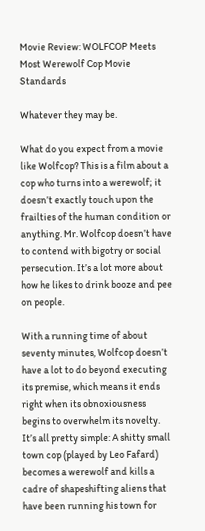Movie Review: WOLFCOP Meets Most Werewolf Cop Movie Standards

Whatever they may be.

What do you expect from a movie like Wolfcop? This is a film about a cop who turns into a werewolf; it doesn’t exactly touch upon the frailties of the human condition or anything. Mr. Wolfcop doesn’t have to contend with bigotry or social persecution. It’s a lot more about how he likes to drink booze and pee on people.

With a running time of about seventy minutes, Wolfcop doesn’t have a lot to do beyond executing its premise, which means it ends right when its obnoxiousness begins to overwhelm its novelty. It’s all pretty simple: A shitty small town cop (played by Leo Fafard) becomes a werewolf and kills a cadre of shapeshifting aliens that have been running his town for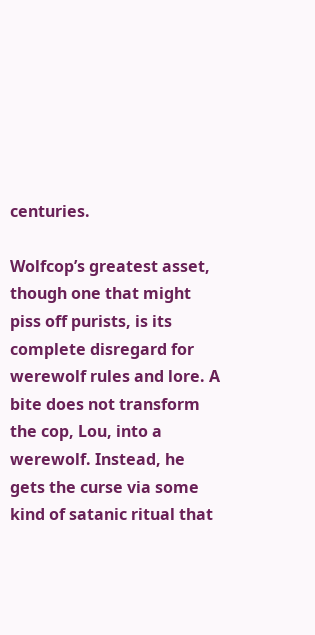centuries.

Wolfcop’s greatest asset, though one that might piss off purists, is its complete disregard for werewolf rules and lore. A bite does not transform the cop, Lou, into a werewolf. Instead, he gets the curse via some kind of satanic ritual that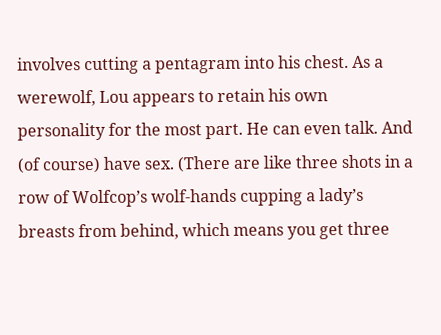involves cutting a pentagram into his chest. As a werewolf, Lou appears to retain his own personality for the most part. He can even talk. And (of course) have sex. (There are like three shots in a row of Wolfcop’s wolf-hands cupping a lady’s breasts from behind, which means you get three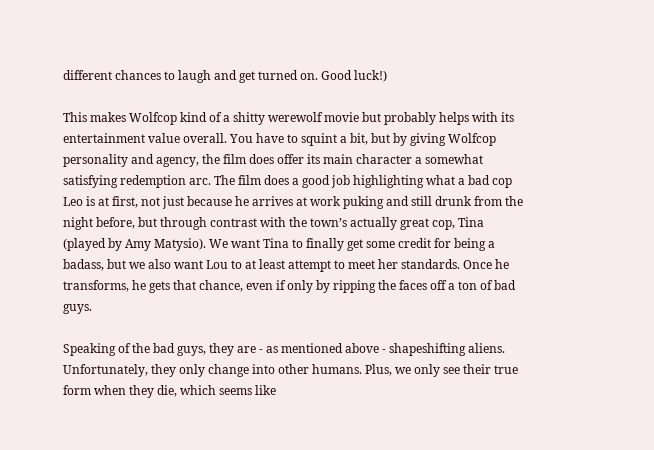different chances to laugh and get turned on. Good luck!)

This makes Wolfcop kind of a shitty werewolf movie but probably helps with its entertainment value overall. You have to squint a bit, but by giving Wolfcop personality and agency, the film does offer its main character a somewhat satisfying redemption arc. The film does a good job highlighting what a bad cop Leo is at first, not just because he arrives at work puking and still drunk from the night before, but through contrast with the town’s actually great cop, Tina (played by Amy Matysio). We want Tina to finally get some credit for being a badass, but we also want Lou to at least attempt to meet her standards. Once he transforms, he gets that chance, even if only by ripping the faces off a ton of bad guys.

Speaking of the bad guys, they are - as mentioned above - shapeshifting aliens. Unfortunately, they only change into other humans. Plus, we only see their true form when they die, which seems like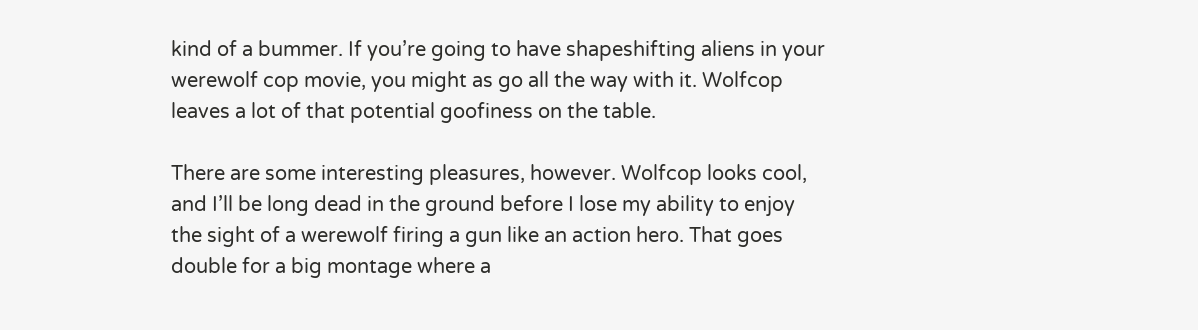kind of a bummer. If you’re going to have shapeshifting aliens in your werewolf cop movie, you might as go all the way with it. Wolfcop leaves a lot of that potential goofiness on the table.

There are some interesting pleasures, however. Wolfcop looks cool, and I’ll be long dead in the ground before I lose my ability to enjoy the sight of a werewolf firing a gun like an action hero. That goes double for a big montage where a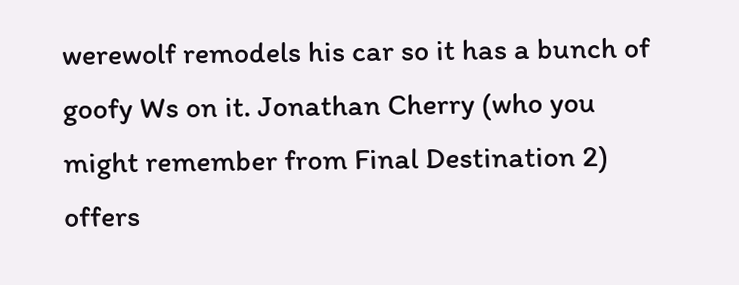werewolf remodels his car so it has a bunch of goofy Ws on it. Jonathan Cherry (who you might remember from Final Destination 2) offers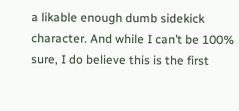a likable enough dumb sidekick character. And while I can’t be 100% sure, I do believe this is the first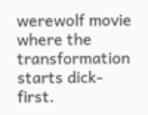werewolf movie where the transformation starts dick-first.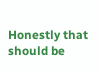Honestly that should be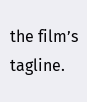the film’s tagline.